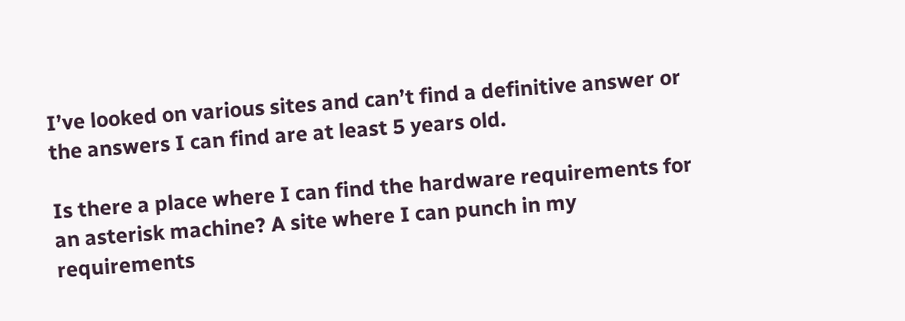I’ve looked on various sites and can’t find a definitive answer or the answers I can find are at least 5 years old.

Is there a place where I can find the hardware requirements for an asterisk machine? A site where I can punch in my requirements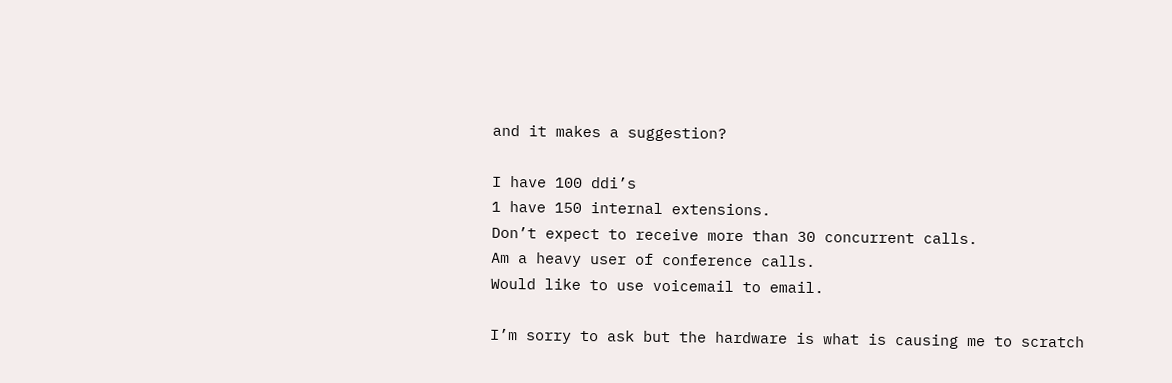and it makes a suggestion?

I have 100 ddi’s
1 have 150 internal extensions.
Don’t expect to receive more than 30 concurrent calls.
Am a heavy user of conference calls.
Would like to use voicemail to email.

I’m sorry to ask but the hardware is what is causing me to scratch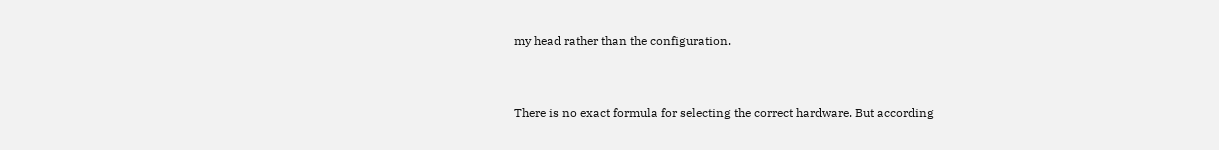my head rather than the configuration.


There is no exact formula for selecting the correct hardware. But according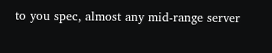to you spec, almost any mid-range server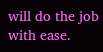will do the job with ease.